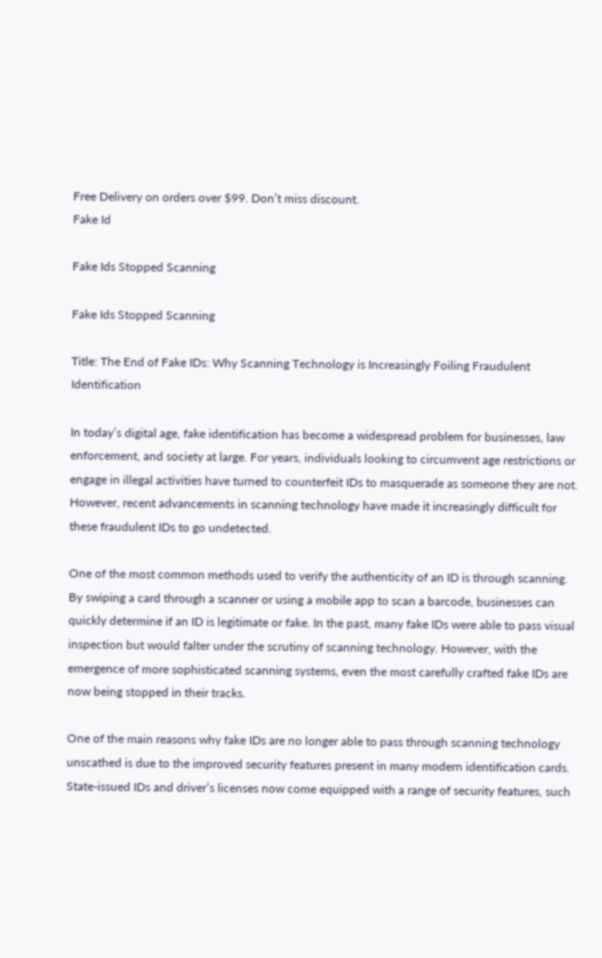Free Delivery on orders over $99. Don’t miss discount.
Fake Id

Fake Ids Stopped Scanning

Fake Ids Stopped Scanning

Title: The End of Fake IDs: Why Scanning Technology is Increasingly Foiling Fraudulent Identification

In today’s digital age, fake identification has become a widespread problem for businesses, law enforcement, and society at large. For years, individuals looking to circumvent age restrictions or engage in illegal activities have turned to counterfeit IDs to masquerade as someone they are not. However, recent advancements in scanning technology have made it increasingly difficult for these fraudulent IDs to go undetected.

One of the most common methods used to verify the authenticity of an ID is through scanning. By swiping a card through a scanner or using a mobile app to scan a barcode, businesses can quickly determine if an ID is legitimate or fake. In the past, many fake IDs were able to pass visual inspection but would falter under the scrutiny of scanning technology. However, with the emergence of more sophisticated scanning systems, even the most carefully crafted fake IDs are now being stopped in their tracks.

One of the main reasons why fake IDs are no longer able to pass through scanning technology unscathed is due to the improved security features present in many modern identification cards. State-issued IDs and driver’s licenses now come equipped with a range of security features, such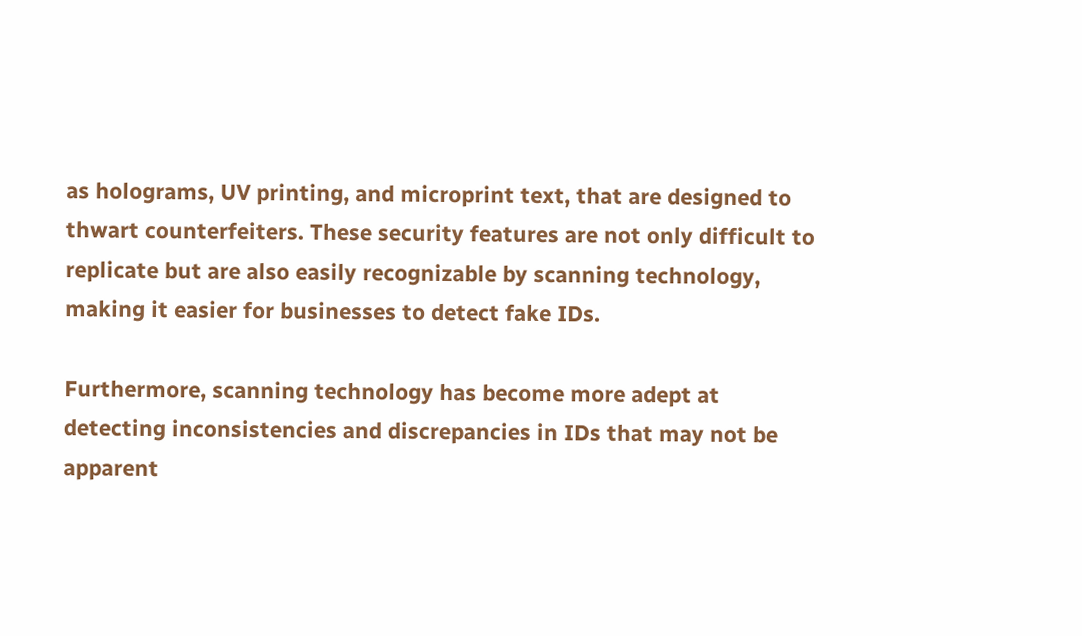as holograms, UV printing, and microprint text, that are designed to thwart counterfeiters. These security features are not only difficult to replicate but are also easily recognizable by scanning technology, making it easier for businesses to detect fake IDs.

Furthermore, scanning technology has become more adept at detecting inconsistencies and discrepancies in IDs that may not be apparent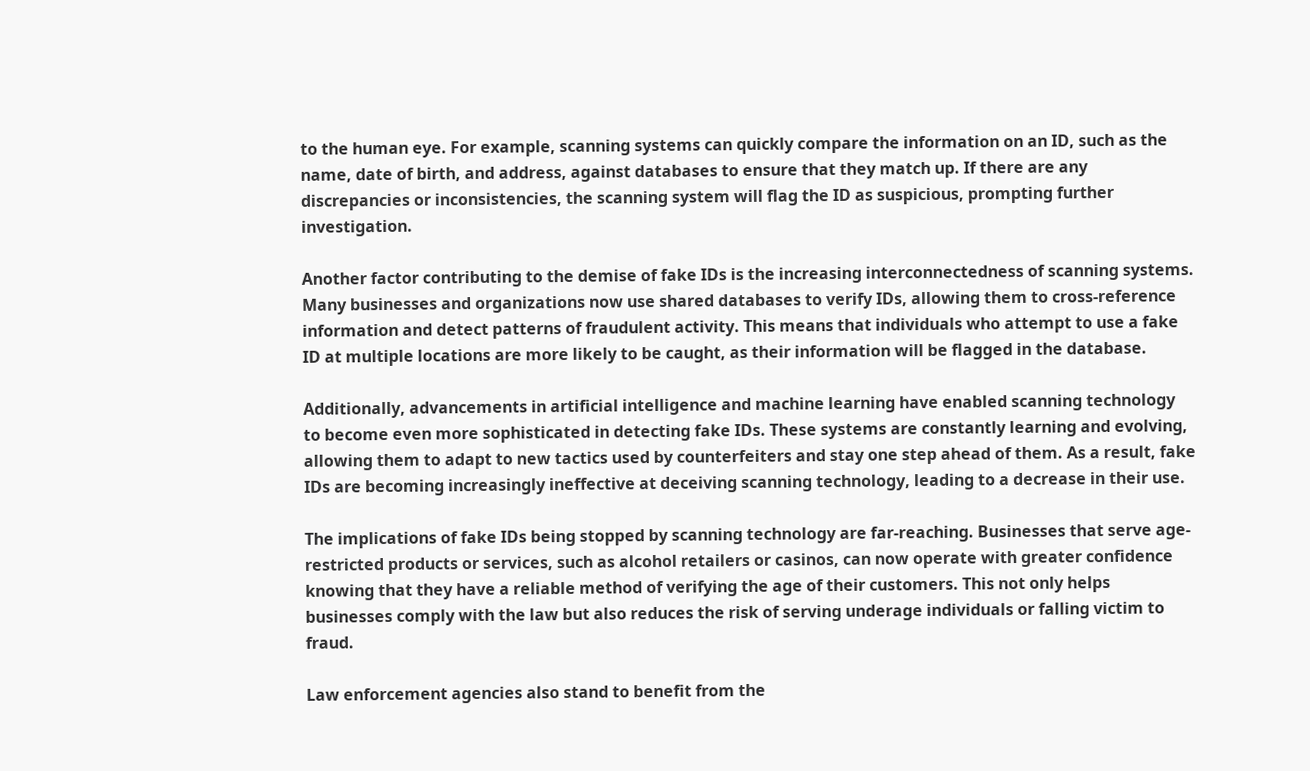to the human eye. For example, scanning systems can quickly compare the information on an ID, such as the name, date of birth, and address, against databases to ensure that they match up. If there are any discrepancies or inconsistencies, the scanning system will flag the ID as suspicious, prompting further investigation.

Another factor contributing to the demise of fake IDs is the increasing interconnectedness of scanning systems. Many businesses and organizations now use shared databases to verify IDs, allowing them to cross-reference information and detect patterns of fraudulent activity. This means that individuals who attempt to use a fake ID at multiple locations are more likely to be caught, as their information will be flagged in the database.

Additionally, advancements in artificial intelligence and machine learning have enabled scanning technology to become even more sophisticated in detecting fake IDs. These systems are constantly learning and evolving, allowing them to adapt to new tactics used by counterfeiters and stay one step ahead of them. As a result, fake IDs are becoming increasingly ineffective at deceiving scanning technology, leading to a decrease in their use.

The implications of fake IDs being stopped by scanning technology are far-reaching. Businesses that serve age-restricted products or services, such as alcohol retailers or casinos, can now operate with greater confidence knowing that they have a reliable method of verifying the age of their customers. This not only helps businesses comply with the law but also reduces the risk of serving underage individuals or falling victim to fraud.

Law enforcement agencies also stand to benefit from the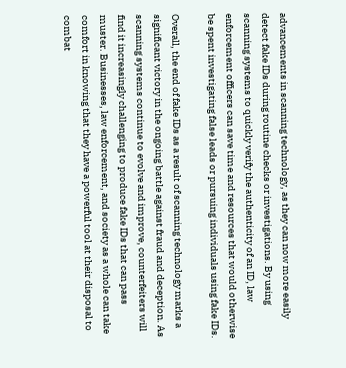advancements in scanning technology, as they can now more easily detect fake IDs during routine checks or investigations. By using scanning systems to quickly verify the authenticity of an ID, law enforcement officers can save time and resources that would otherwise be spent investigating false leads or pursuing individuals using fake IDs.

Overall, the end of fake IDs as a result of scanning technology marks a significant victory in the ongoing battle against fraud and deception. As scanning systems continue to evolve and improve, counterfeiters will find it increasingly challenging to produce fake IDs that can pass muster. Businesses, law enforcement, and society as a whole can take comfort in knowing that they have a powerful tool at their disposal to combat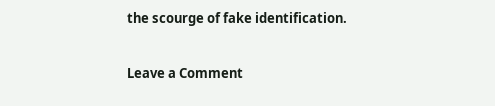the scourge of fake identification.

Leave a Comment